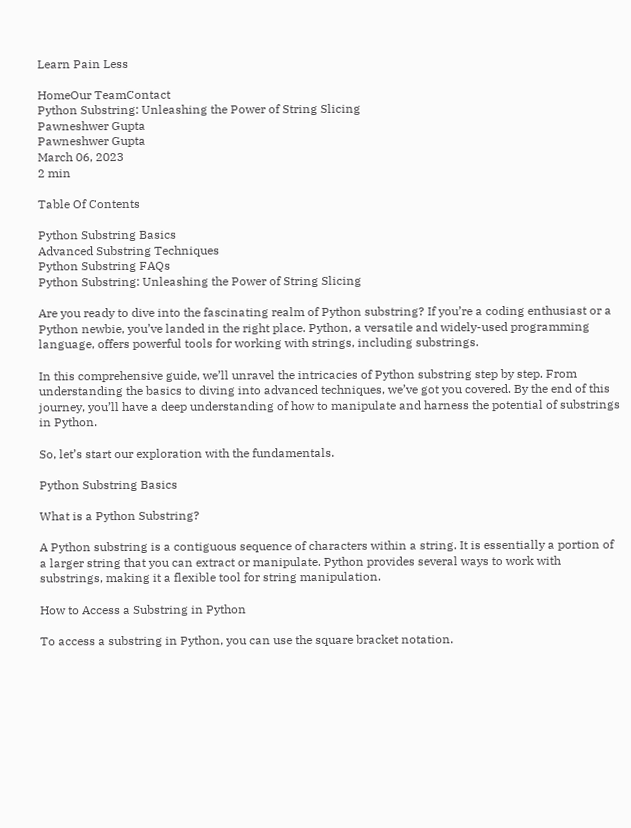Learn Pain Less

HomeOur TeamContact
Python Substring: Unleashing the Power of String Slicing
Pawneshwer Gupta
Pawneshwer Gupta
March 06, 2023
2 min

Table Of Contents

Python Substring Basics
Advanced Substring Techniques
Python Substring FAQs
Python Substring: Unleashing the Power of String Slicing

Are you ready to dive into the fascinating realm of Python substring? If you’re a coding enthusiast or a Python newbie, you’ve landed in the right place. Python, a versatile and widely-used programming language, offers powerful tools for working with strings, including substrings.

In this comprehensive guide, we’ll unravel the intricacies of Python substring step by step. From understanding the basics to diving into advanced techniques, we’ve got you covered. By the end of this journey, you’ll have a deep understanding of how to manipulate and harness the potential of substrings in Python.

So, let’s start our exploration with the fundamentals.

Python Substring Basics

What is a Python Substring?

A Python substring is a contiguous sequence of characters within a string. It is essentially a portion of a larger string that you can extract or manipulate. Python provides several ways to work with substrings, making it a flexible tool for string manipulation.

How to Access a Substring in Python

To access a substring in Python, you can use the square bracket notation.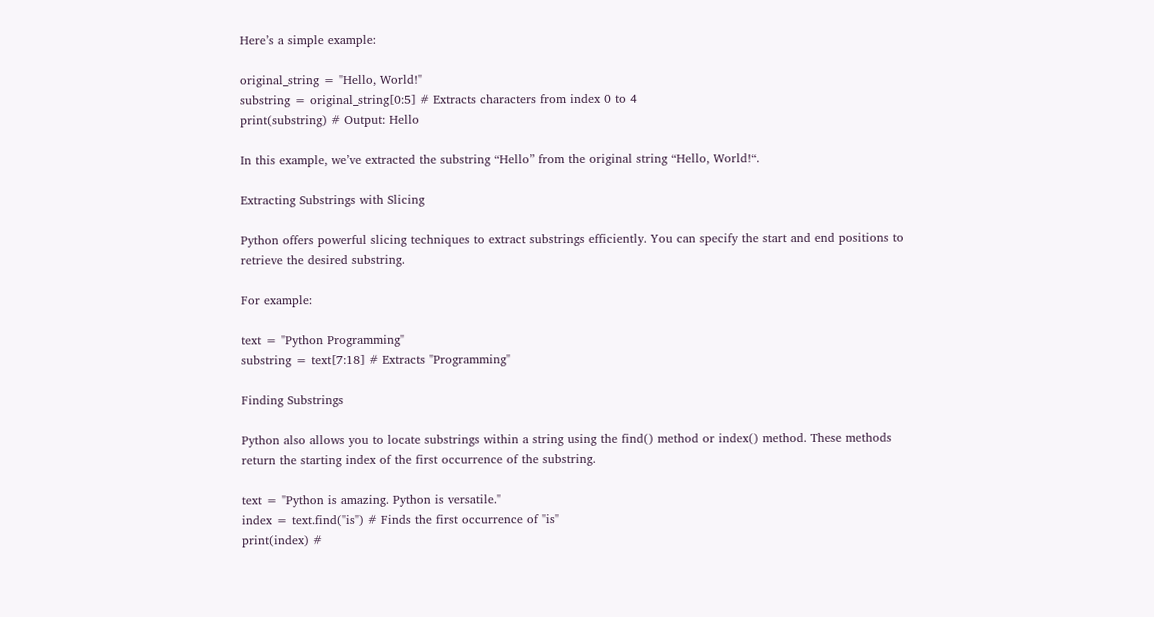Here’s a simple example:

original_string = "Hello, World!"
substring = original_string[0:5] # Extracts characters from index 0 to 4
print(substring) # Output: Hello

In this example, we’ve extracted the substring “Hello” from the original string “Hello, World!“.

Extracting Substrings with Slicing

Python offers powerful slicing techniques to extract substrings efficiently. You can specify the start and end positions to retrieve the desired substring.

For example:

text = "Python Programming"
substring = text[7:18] # Extracts "Programming"

Finding Substrings

Python also allows you to locate substrings within a string using the find() method or index() method. These methods return the starting index of the first occurrence of the substring.

text = "Python is amazing. Python is versatile."
index = text.find("is") # Finds the first occurrence of "is"
print(index) #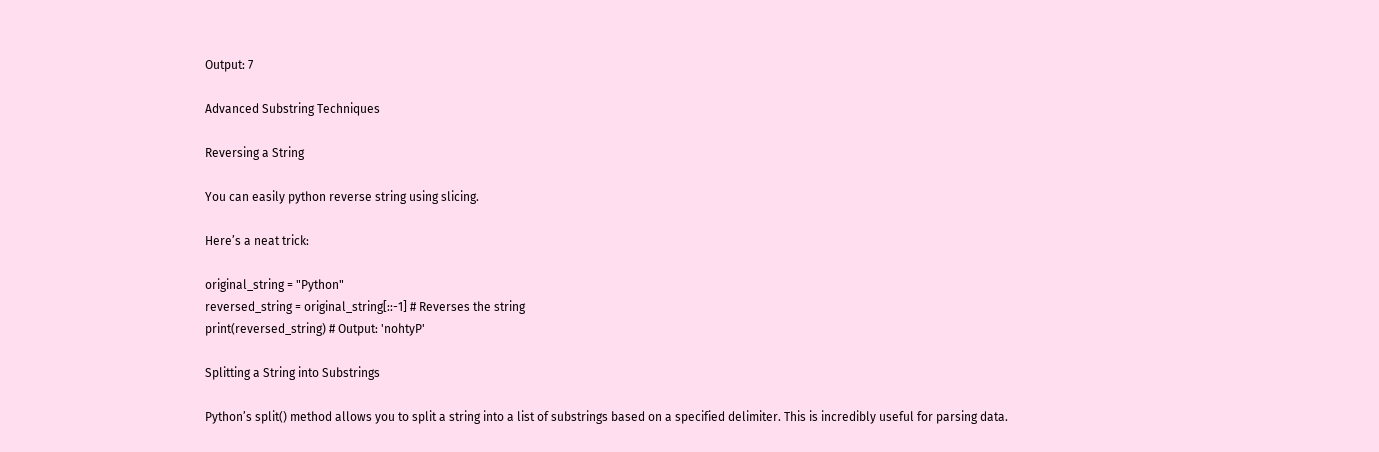Output: 7

Advanced Substring Techniques

Reversing a String

You can easily python reverse string using slicing.

Here’s a neat trick:

original_string = "Python"
reversed_string = original_string[::-1] # Reverses the string
print(reversed_string) # Output: 'nohtyP'

Splitting a String into Substrings

Python’s split() method allows you to split a string into a list of substrings based on a specified delimiter. This is incredibly useful for parsing data.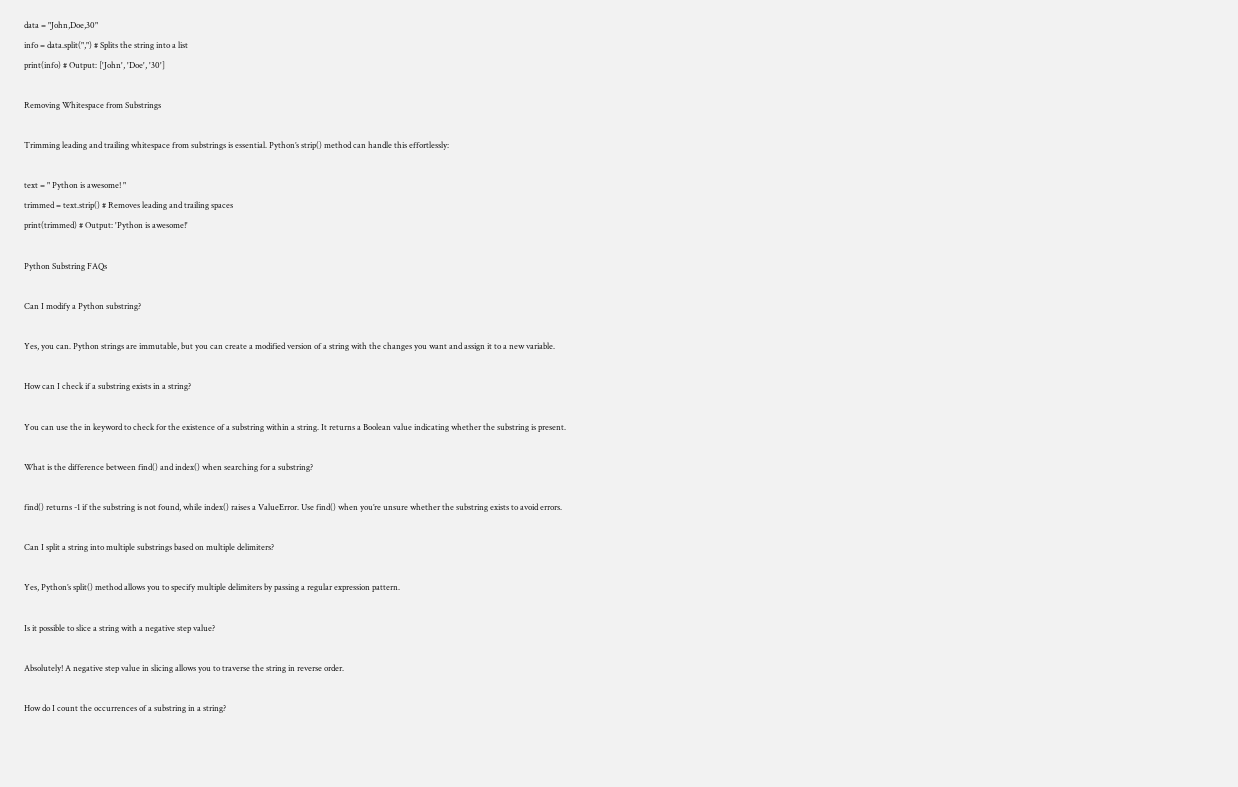data = "John,Doe,30"
info = data.split(",") # Splits the string into a list
print(info) # Output: ['John', 'Doe', '30']

Removing Whitespace from Substrings

Trimming leading and trailing whitespace from substrings is essential. Python’s strip() method can handle this effortlessly:

text = " Python is awesome! "
trimmed = text.strip() # Removes leading and trailing spaces
print(trimmed) # Output: 'Python is awesome!'

Python Substring FAQs

Can I modify a Python substring?

Yes, you can. Python strings are immutable, but you can create a modified version of a string with the changes you want and assign it to a new variable.

How can I check if a substring exists in a string?

You can use the in keyword to check for the existence of a substring within a string. It returns a Boolean value indicating whether the substring is present.

What is the difference between find() and index() when searching for a substring?

find() returns -1 if the substring is not found, while index() raises a ValueError. Use find() when you’re unsure whether the substring exists to avoid errors.

Can I split a string into multiple substrings based on multiple delimiters?

Yes, Python’s split() method allows you to specify multiple delimiters by passing a regular expression pattern.

Is it possible to slice a string with a negative step value?

Absolutely! A negative step value in slicing allows you to traverse the string in reverse order.

How do I count the occurrences of a substring in a string?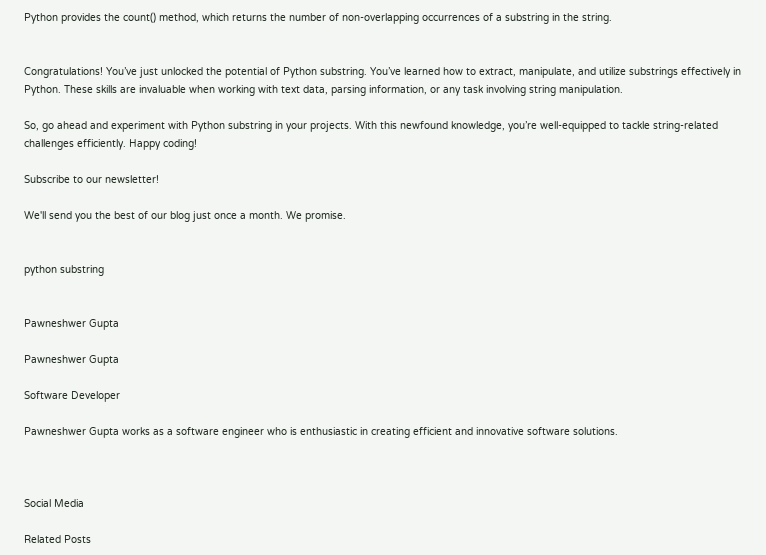Python provides the count() method, which returns the number of non-overlapping occurrences of a substring in the string.


Congratulations! You’ve just unlocked the potential of Python substring. You’ve learned how to extract, manipulate, and utilize substrings effectively in Python. These skills are invaluable when working with text data, parsing information, or any task involving string manipulation.

So, go ahead and experiment with Python substring in your projects. With this newfound knowledge, you’re well-equipped to tackle string-related challenges efficiently. Happy coding!

Subscribe to our newsletter!

We'll send you the best of our blog just once a month. We promise.


python substring


Pawneshwer Gupta

Pawneshwer Gupta

Software Developer

Pawneshwer Gupta works as a software engineer who is enthusiastic in creating efficient and innovative software solutions.



Social Media

Related Posts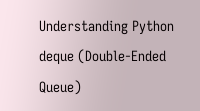Understanding Python deque (Double-Ended Queue)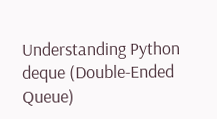Understanding Python deque (Double-Ended Queue)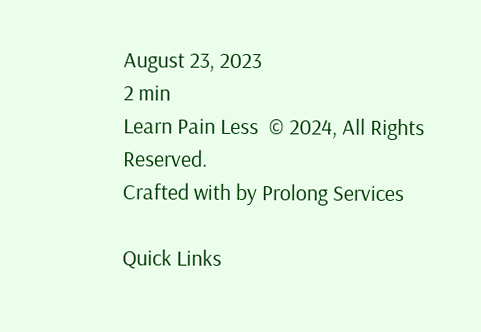August 23, 2023
2 min
Learn Pain Less  © 2024, All Rights Reserved.
Crafted with by Prolong Services

Quick Links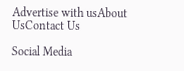Advertise with usAbout UsContact Us

Social Media